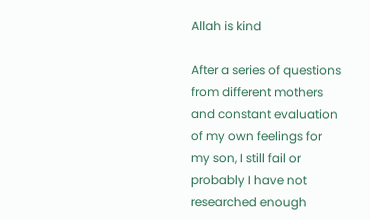Allah is kind

After a series of questions from different mothers and constant evaluation of my own feelings for my son, I still fail or probably I have not researched enough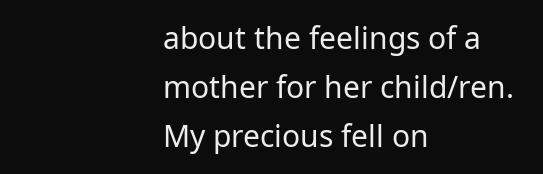about the feelings of a mother for her child/ren. My precious fell on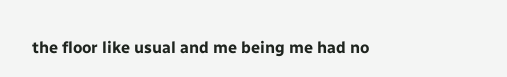the floor like usual and me being me had no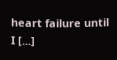heart failure until I [...]